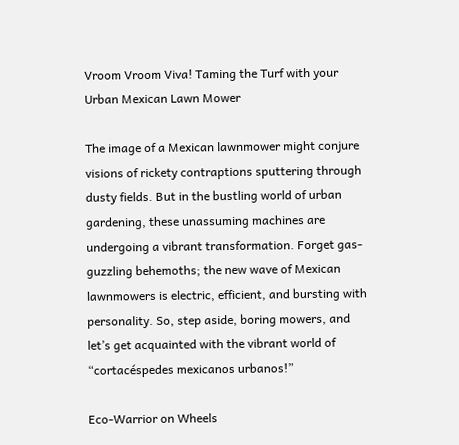Vroom Vroom Viva! Taming the Turf with your Urban Mexican Lawn Mower

The image of a Mexican lawnmower might conjure visions of rickety contraptions sputtering through dusty fields. But in the bustling world of urban gardening, these unassuming machines are undergoing a vibrant transformation. Forget gas-guzzling behemoths; the new wave of Mexican lawnmowers is electric, efficient, and bursting with personality. So, step aside, boring mowers, and let’s get acquainted with the vibrant world of “cortacéspedes mexicanos urbanos!”

Eco-Warrior on Wheels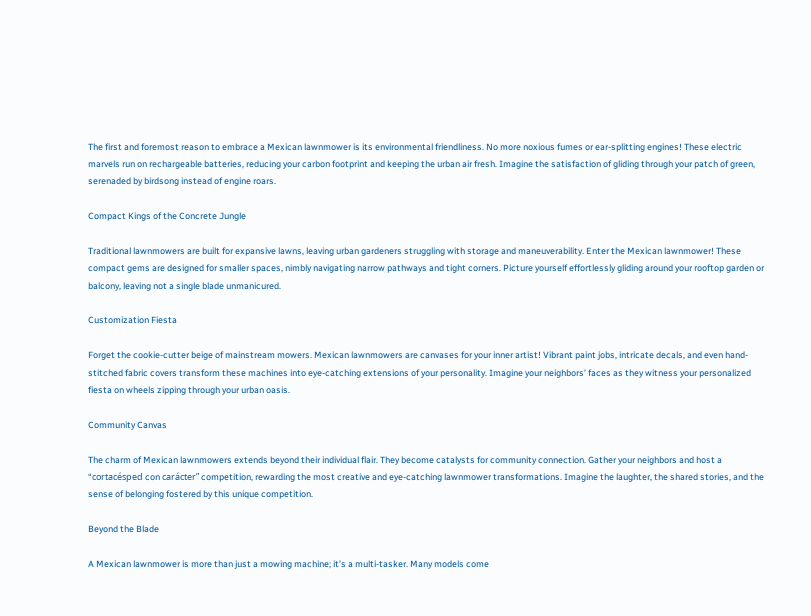The first and foremost reason to embrace a Mexican lawnmower is its environmental friendliness. No more noxious fumes or ear-splitting engines! These electric marvels run on rechargeable batteries, reducing your carbon footprint and keeping the urban air fresh. Imagine the satisfaction of gliding through your patch of green, serenaded by birdsong instead of engine roars.

Compact Kings of the Concrete Jungle

Traditional lawnmowers are built for expansive lawns, leaving urban gardeners struggling with storage and maneuverability. Enter the Mexican lawnmower! These compact gems are designed for smaller spaces, nimbly navigating narrow pathways and tight corners. Picture yourself effortlessly gliding around your rooftop garden or balcony, leaving not a single blade unmanicured.

Customization Fiesta

Forget the cookie-cutter beige of mainstream mowers. Mexican lawnmowers are canvases for your inner artist! Vibrant paint jobs, intricate decals, and even hand-stitched fabric covers transform these machines into eye-catching extensions of your personality. Imagine your neighbors’ faces as they witness your personalized fiesta on wheels zipping through your urban oasis.

Community Canvas

The charm of Mexican lawnmowers extends beyond their individual flair. They become catalysts for community connection. Gather your neighbors and host a “cortacésped con carácter” competition, rewarding the most creative and eye-catching lawnmower transformations. Imagine the laughter, the shared stories, and the sense of belonging fostered by this unique competition.

Beyond the Blade

A Mexican lawnmower is more than just a mowing machine; it’s a multi-tasker. Many models come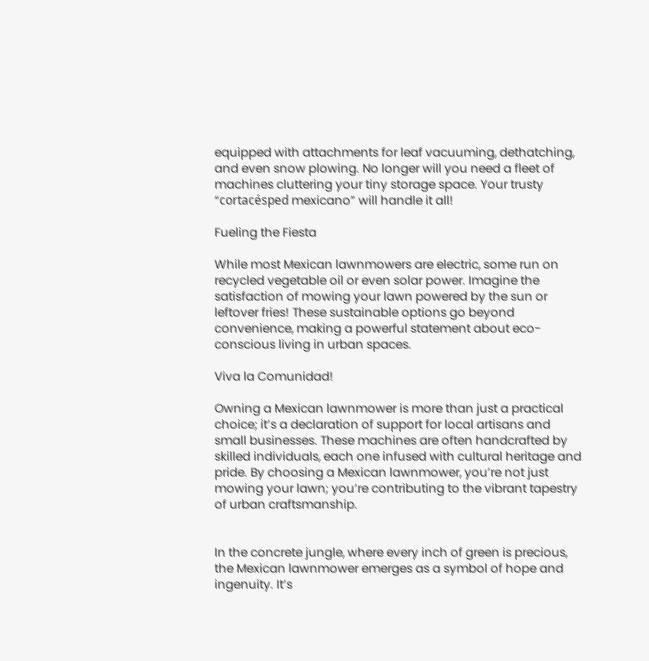equipped with attachments for leaf vacuuming, dethatching, and even snow plowing. No longer will you need a fleet of machines cluttering your tiny storage space. Your trusty “cortacésped mexicano” will handle it all!

Fueling the Fiesta

While most Mexican lawnmowers are electric, some run on recycled vegetable oil or even solar power. Imagine the satisfaction of mowing your lawn powered by the sun or leftover fries! These sustainable options go beyond convenience, making a powerful statement about eco-conscious living in urban spaces.

Viva la Comunidad!

Owning a Mexican lawnmower is more than just a practical choice; it’s a declaration of support for local artisans and small businesses. These machines are often handcrafted by skilled individuals, each one infused with cultural heritage and pride. By choosing a Mexican lawnmower, you’re not just mowing your lawn; you’re contributing to the vibrant tapestry of urban craftsmanship.


In the concrete jungle, where every inch of green is precious, the Mexican lawnmower emerges as a symbol of hope and ingenuity. It’s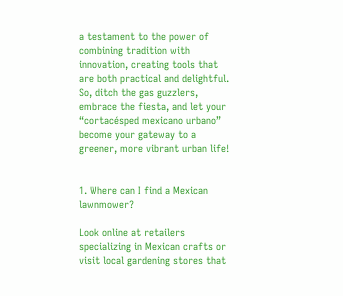a testament to the power of combining tradition with innovation, creating tools that are both practical and delightful. So, ditch the gas guzzlers, embrace the fiesta, and let your “cortacésped mexicano urbano” become your gateway to a greener, more vibrant urban life!


1. Where can I find a Mexican lawnmower?

Look online at retailers specializing in Mexican crafts or visit local gardening stores that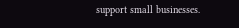support small businesses.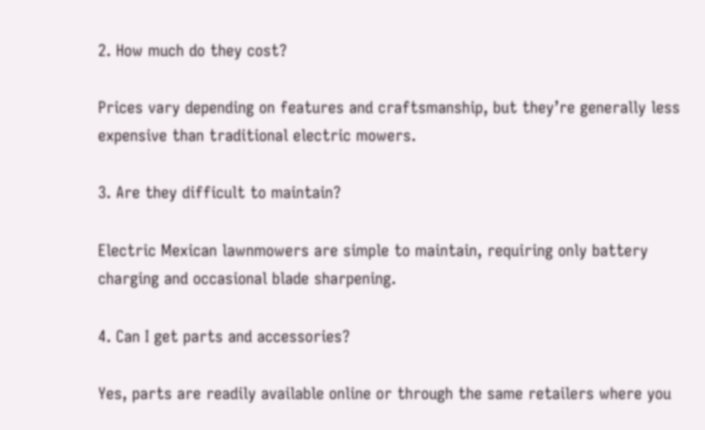2. How much do they cost?

Prices vary depending on features and craftsmanship, but they’re generally less expensive than traditional electric mowers.

3. Are they difficult to maintain?

Electric Mexican lawnmowers are simple to maintain, requiring only battery charging and occasional blade sharpening.

4. Can I get parts and accessories?

Yes, parts are readily available online or through the same retailers where you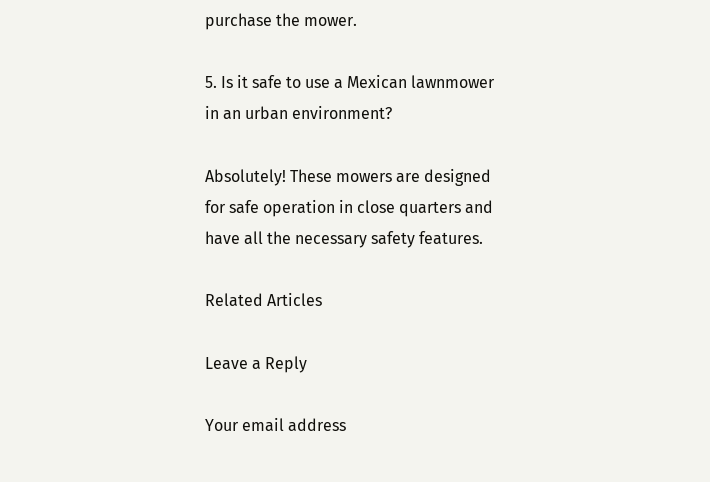purchase the mower.

5. Is it safe to use a Mexican lawnmower in an urban environment?

Absolutely! These mowers are designed for safe operation in close quarters and have all the necessary safety features.

Related Articles

Leave a Reply

Your email address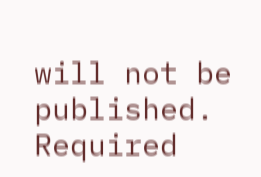will not be published. Required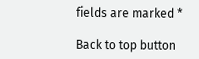fields are marked *

Back to top button